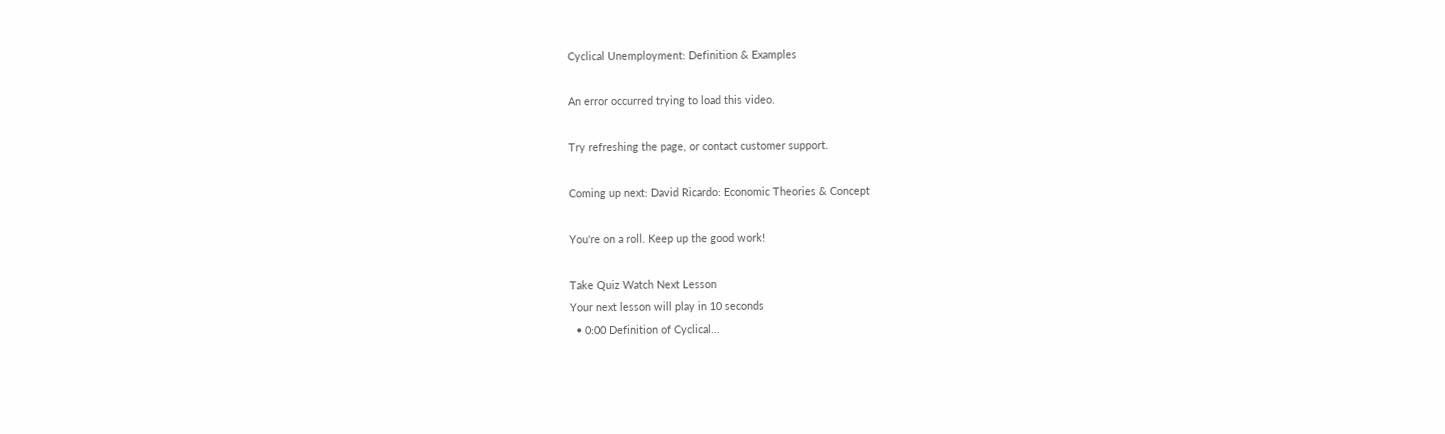Cyclical Unemployment: Definition & Examples

An error occurred trying to load this video.

Try refreshing the page, or contact customer support.

Coming up next: David Ricardo: Economic Theories & Concept

You're on a roll. Keep up the good work!

Take Quiz Watch Next Lesson
Your next lesson will play in 10 seconds
  • 0:00 Definition of Cyclical…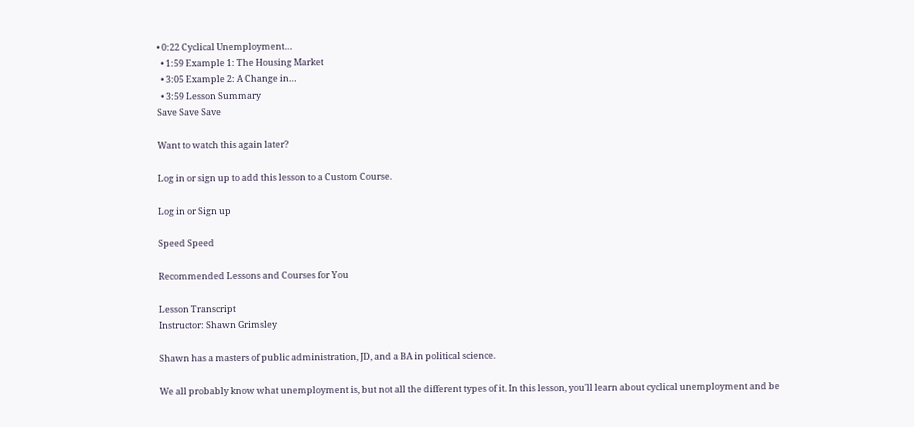• 0:22 Cyclical Unemployment…
  • 1:59 Example 1: The Housing Market
  • 3:05 Example 2: A Change in…
  • 3:59 Lesson Summary
Save Save Save

Want to watch this again later?

Log in or sign up to add this lesson to a Custom Course.

Log in or Sign up

Speed Speed

Recommended Lessons and Courses for You

Lesson Transcript
Instructor: Shawn Grimsley

Shawn has a masters of public administration, JD, and a BA in political science.

We all probably know what unemployment is, but not all the different types of it. In this lesson, you'll learn about cyclical unemployment and be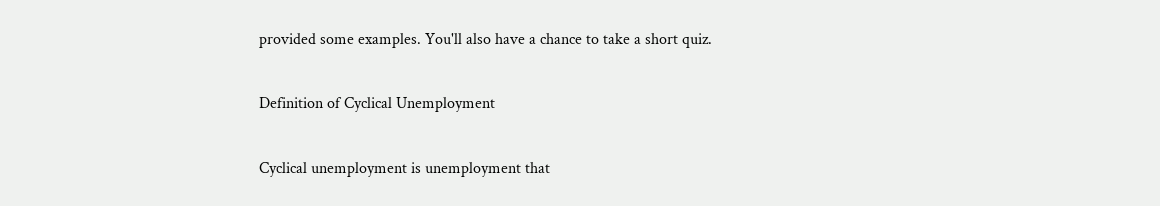provided some examples. You'll also have a chance to take a short quiz.

Definition of Cyclical Unemployment

Cyclical unemployment is unemployment that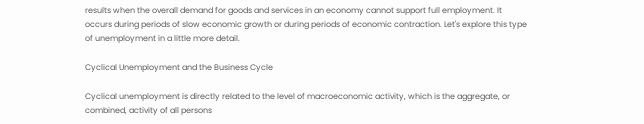results when the overall demand for goods and services in an economy cannot support full employment. It occurs during periods of slow economic growth or during periods of economic contraction. Let's explore this type of unemployment in a little more detail.

Cyclical Unemployment and the Business Cycle

Cyclical unemployment is directly related to the level of macroeconomic activity, which is the aggregate, or combined, activity of all persons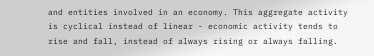and entities involved in an economy. This aggregate activity is cyclical instead of linear - economic activity tends to rise and fall, instead of always rising or always falling.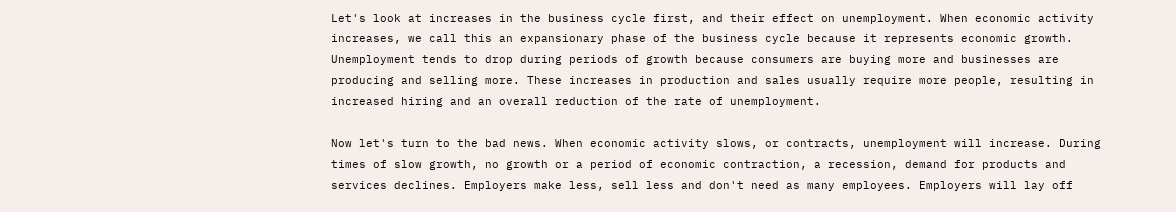Let's look at increases in the business cycle first, and their effect on unemployment. When economic activity increases, we call this an expansionary phase of the business cycle because it represents economic growth. Unemployment tends to drop during periods of growth because consumers are buying more and businesses are producing and selling more. These increases in production and sales usually require more people, resulting in increased hiring and an overall reduction of the rate of unemployment.

Now let's turn to the bad news. When economic activity slows, or contracts, unemployment will increase. During times of slow growth, no growth or a period of economic contraction, a recession, demand for products and services declines. Employers make less, sell less and don't need as many employees. Employers will lay off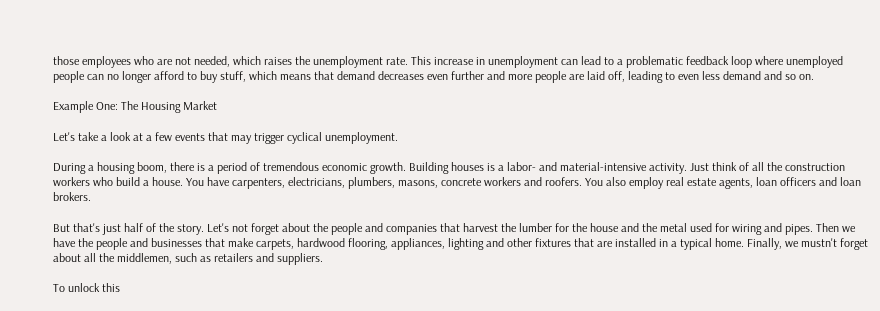those employees who are not needed, which raises the unemployment rate. This increase in unemployment can lead to a problematic feedback loop where unemployed people can no longer afford to buy stuff, which means that demand decreases even further and more people are laid off, leading to even less demand and so on.

Example One: The Housing Market

Let's take a look at a few events that may trigger cyclical unemployment.

During a housing boom, there is a period of tremendous economic growth. Building houses is a labor- and material-intensive activity. Just think of all the construction workers who build a house. You have carpenters, electricians, plumbers, masons, concrete workers and roofers. You also employ real estate agents, loan officers and loan brokers.

But that's just half of the story. Let's not forget about the people and companies that harvest the lumber for the house and the metal used for wiring and pipes. Then we have the people and businesses that make carpets, hardwood flooring, appliances, lighting and other fixtures that are installed in a typical home. Finally, we mustn't forget about all the middlemen, such as retailers and suppliers.

To unlock this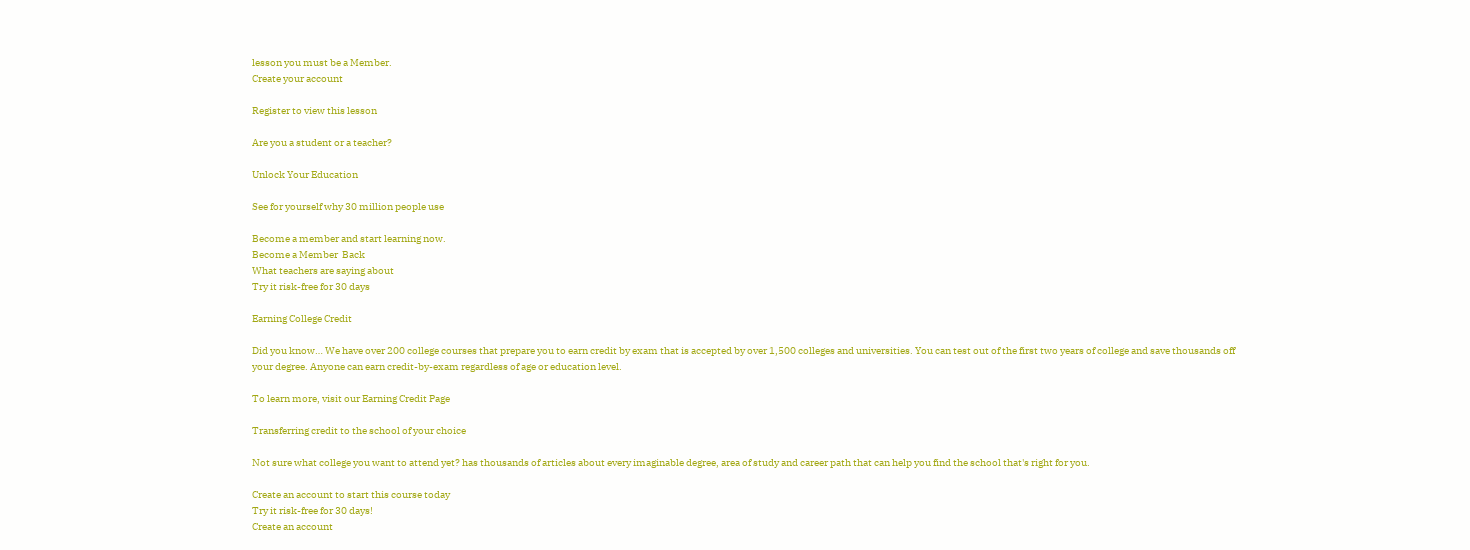lesson you must be a Member.
Create your account

Register to view this lesson

Are you a student or a teacher?

Unlock Your Education

See for yourself why 30 million people use

Become a member and start learning now.
Become a Member  Back
What teachers are saying about
Try it risk-free for 30 days

Earning College Credit

Did you know… We have over 200 college courses that prepare you to earn credit by exam that is accepted by over 1,500 colleges and universities. You can test out of the first two years of college and save thousands off your degree. Anyone can earn credit-by-exam regardless of age or education level.

To learn more, visit our Earning Credit Page

Transferring credit to the school of your choice

Not sure what college you want to attend yet? has thousands of articles about every imaginable degree, area of study and career path that can help you find the school that's right for you.

Create an account to start this course today
Try it risk-free for 30 days!
Create an account